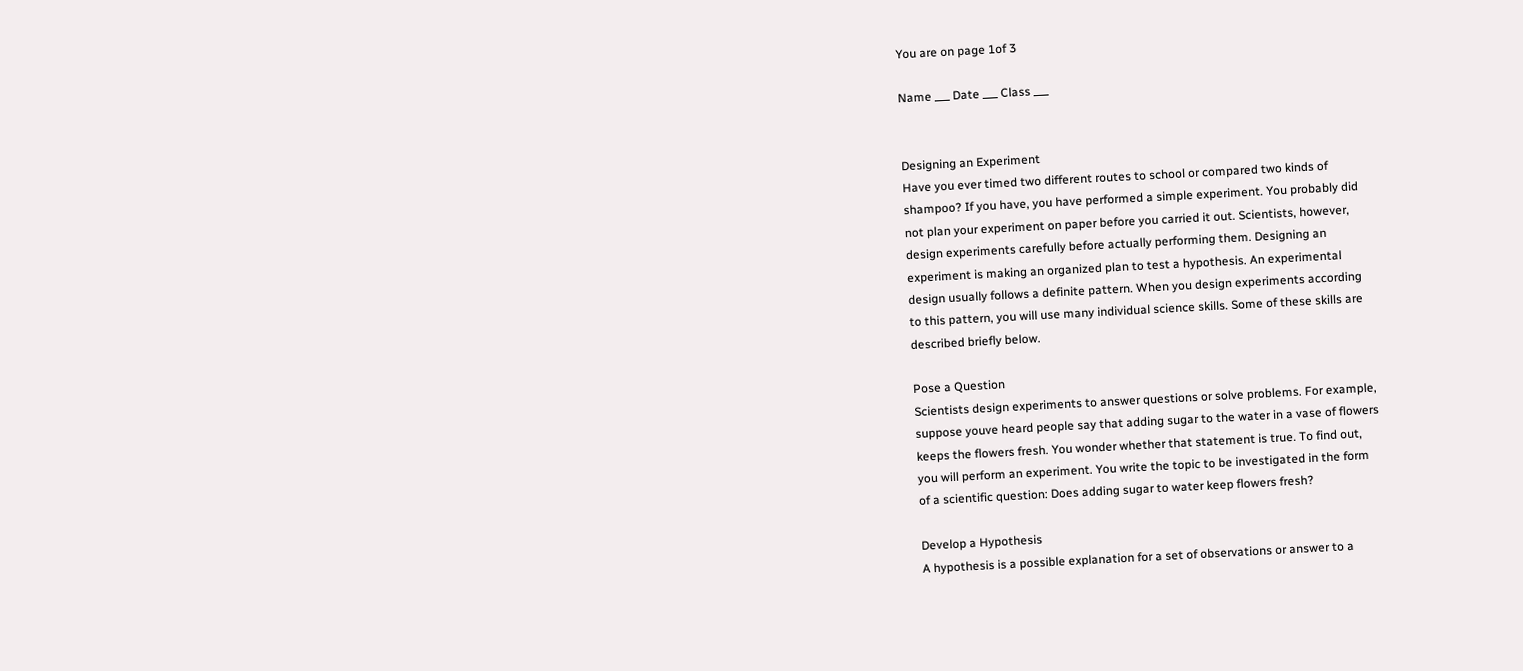You are on page 1of 3

Name ___ Date ___ Class ___


Designing an Experiment
Have you ever timed two different routes to school or compared two kinds of
shampoo? If you have, you have performed a simple experiment. You probably did
not plan your experiment on paper before you carried it out. Scientists, however,
design experiments carefully before actually performing them. Designing an
experiment is making an organized plan to test a hypothesis. An experimental
design usually follows a definite pattern. When you design experiments according
to this pattern, you will use many individual science skills. Some of these skills are
described briefly below.

Pose a Question
Scientists design experiments to answer questions or solve problems. For example,
suppose youve heard people say that adding sugar to the water in a vase of flowers
keeps the flowers fresh. You wonder whether that statement is true. To find out,
you will perform an experiment. You write the topic to be investigated in the form
of a scientific question: Does adding sugar to water keep flowers fresh?

Develop a Hypothesis
A hypothesis is a possible explanation for a set of observations or answer to a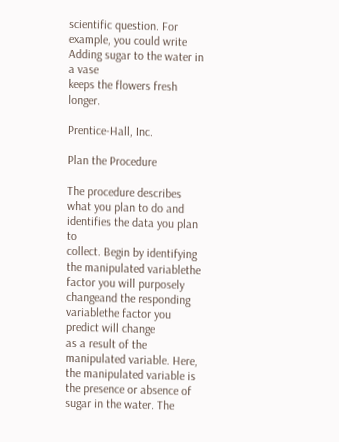scientific question. For example, you could write Adding sugar to the water in a vase
keeps the flowers fresh longer.

Prentice-Hall, Inc.

Plan the Procedure

The procedure describes what you plan to do and identifies the data you plan to
collect. Begin by identifying the manipulated variablethe factor you will purposely changeand the responding variablethe factor you predict will change
as a result of the manipulated variable. Here, the manipulated variable is the presence or absence of sugar in the water. The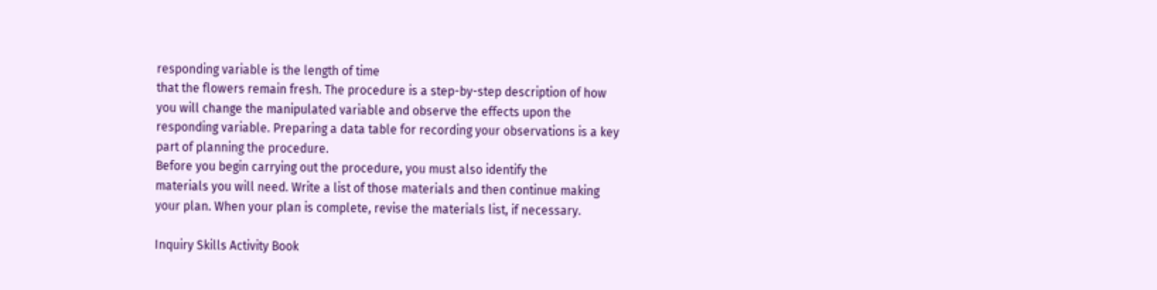responding variable is the length of time
that the flowers remain fresh. The procedure is a step-by-step description of how
you will change the manipulated variable and observe the effects upon the
responding variable. Preparing a data table for recording your observations is a key
part of planning the procedure.
Before you begin carrying out the procedure, you must also identify the
materials you will need. Write a list of those materials and then continue making
your plan. When your plan is complete, revise the materials list, if necessary.

Inquiry Skills Activity Book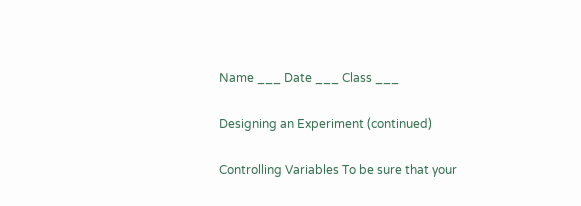Name ___ Date ___ Class ___

Designing an Experiment (continued)

Controlling Variables To be sure that your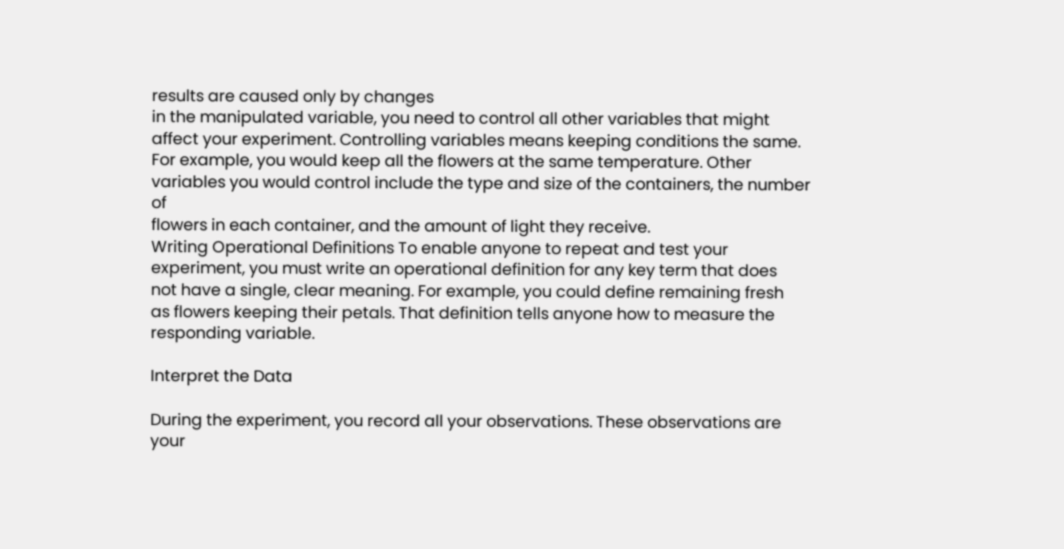results are caused only by changes
in the manipulated variable, you need to control all other variables that might
affect your experiment. Controlling variables means keeping conditions the same.
For example, you would keep all the flowers at the same temperature. Other variables you would control include the type and size of the containers, the number of
flowers in each container, and the amount of light they receive.
Writing Operational Definitions To enable anyone to repeat and test your
experiment, you must write an operational definition for any key term that does
not have a single, clear meaning. For example, you could define remaining fresh
as flowers keeping their petals. That definition tells anyone how to measure the
responding variable.

Interpret the Data

During the experiment, you record all your observations. These observations are
your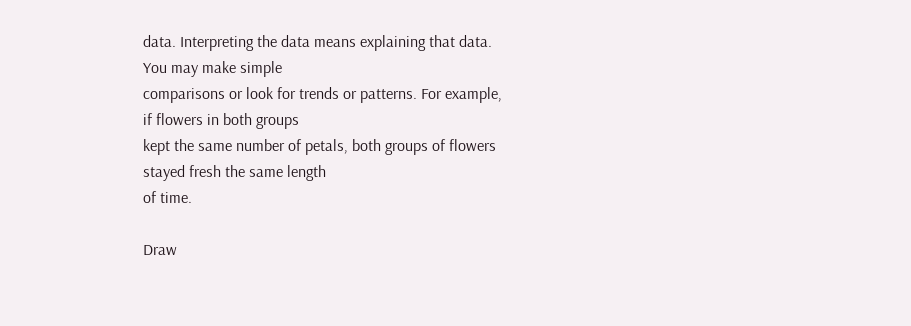data. Interpreting the data means explaining that data. You may make simple
comparisons or look for trends or patterns. For example, if flowers in both groups
kept the same number of petals, both groups of flowers stayed fresh the same length
of time.

Draw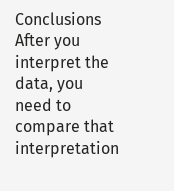Conclusions
After you interpret the data, you need to compare that interpretation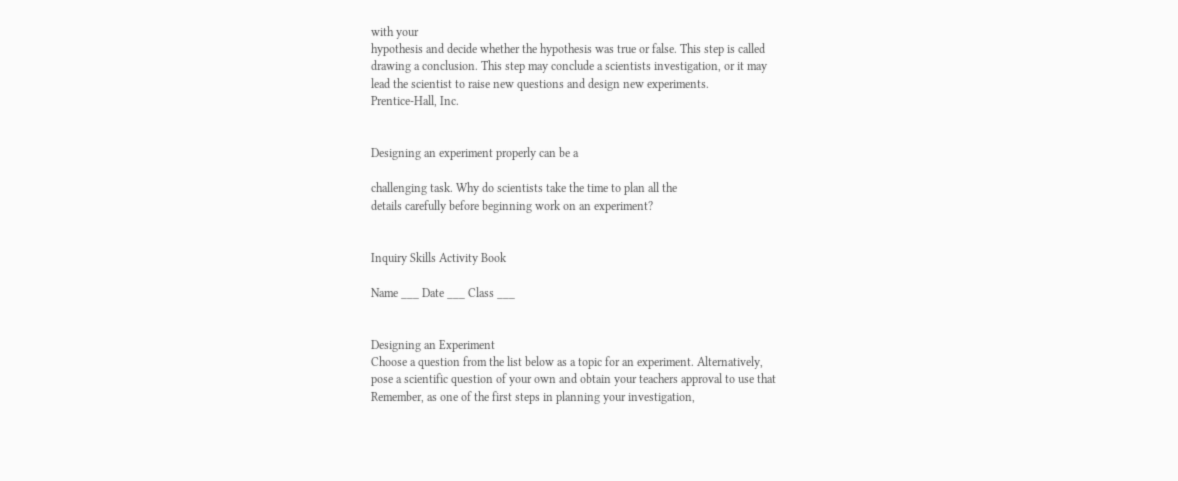with your
hypothesis and decide whether the hypothesis was true or false. This step is called
drawing a conclusion. This step may conclude a scientists investigation, or it may
lead the scientist to raise new questions and design new experiments.
Prentice-Hall, Inc.


Designing an experiment properly can be a

challenging task. Why do scientists take the time to plan all the
details carefully before beginning work on an experiment?


Inquiry Skills Activity Book

Name ___ Date ___ Class ___


Designing an Experiment
Choose a question from the list below as a topic for an experiment. Alternatively,
pose a scientific question of your own and obtain your teachers approval to use that
Remember, as one of the first steps in planning your investigation,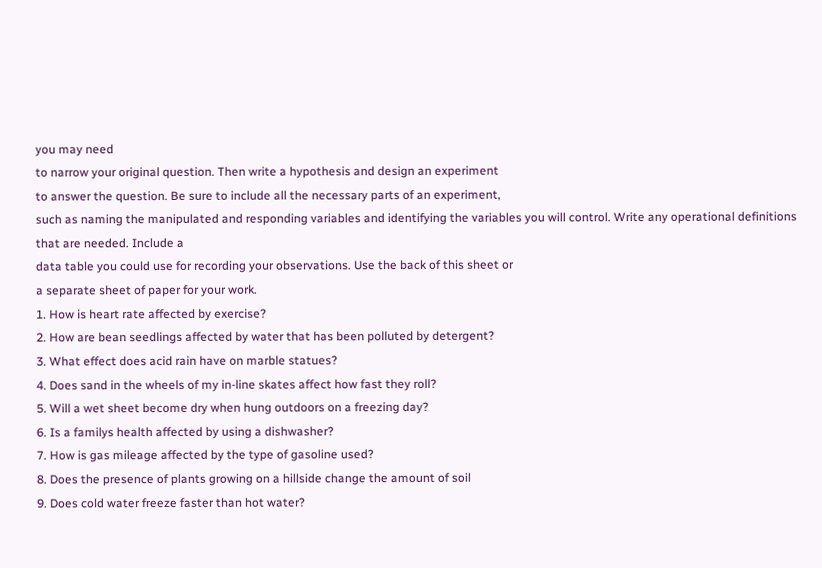you may need
to narrow your original question. Then write a hypothesis and design an experiment
to answer the question. Be sure to include all the necessary parts of an experiment,
such as naming the manipulated and responding variables and identifying the variables you will control. Write any operational definitions that are needed. Include a
data table you could use for recording your observations. Use the back of this sheet or
a separate sheet of paper for your work.
1. How is heart rate affected by exercise?
2. How are bean seedlings affected by water that has been polluted by detergent?
3. What effect does acid rain have on marble statues?
4. Does sand in the wheels of my in-line skates affect how fast they roll?
5. Will a wet sheet become dry when hung outdoors on a freezing day?
6. Is a familys health affected by using a dishwasher?
7. How is gas mileage affected by the type of gasoline used?
8. Does the presence of plants growing on a hillside change the amount of soil
9. Does cold water freeze faster than hot water?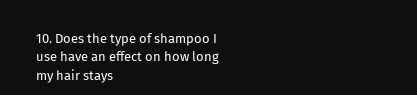10. Does the type of shampoo I use have an effect on how long my hair stays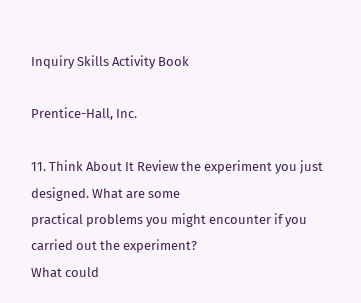Inquiry Skills Activity Book

Prentice-Hall, Inc.

11. Think About It Review the experiment you just designed. What are some
practical problems you might encounter if you carried out the experiment?
What could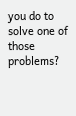you do to solve one of those problems?